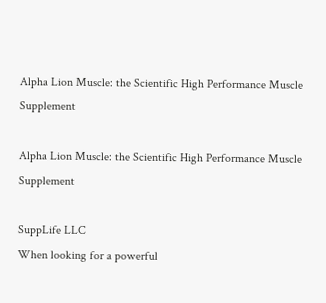Alpha Lion Muscle: the Scientific High Performance Muscle Supplement

Alpha Lion Muscle: the Scientific High Performance Muscle Supplement

SuppLife LLC
When looking for a powerful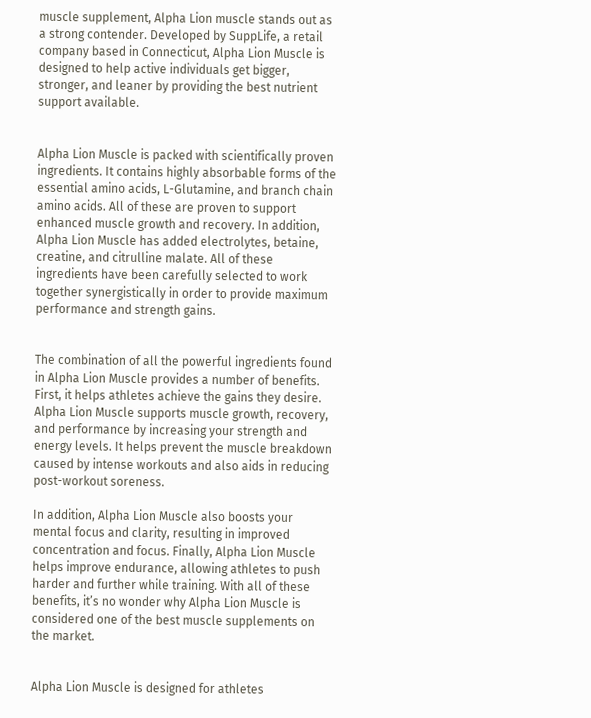muscle supplement, Alpha Lion muscle stands out as a strong contender. Developed by SuppLife, a retail company based in Connecticut, Alpha Lion Muscle is designed to help active individuals get bigger, stronger, and leaner by providing the best nutrient support available.


Alpha Lion Muscle is packed with scientifically proven ingredients. It contains highly absorbable forms of the essential amino acids, L-Glutamine, and branch chain amino acids. All of these are proven to support enhanced muscle growth and recovery. In addition, Alpha Lion Muscle has added electrolytes, betaine, creatine, and citrulline malate. All of these ingredients have been carefully selected to work together synergistically in order to provide maximum performance and strength gains.


The combination of all the powerful ingredients found in Alpha Lion Muscle provides a number of benefits. First, it helps athletes achieve the gains they desire. Alpha Lion Muscle supports muscle growth, recovery, and performance by increasing your strength and energy levels. It helps prevent the muscle breakdown caused by intense workouts and also aids in reducing post-workout soreness.

In addition, Alpha Lion Muscle also boosts your mental focus and clarity, resulting in improved concentration and focus. Finally, Alpha Lion Muscle helps improve endurance, allowing athletes to push harder and further while training. With all of these benefits, it’s no wonder why Alpha Lion Muscle is considered one of the best muscle supplements on the market.


Alpha Lion Muscle is designed for athletes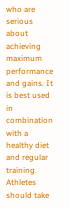who are serious about achieving maximum performance and gains. It is best used in combination with a healthy diet and regular training. Athletes should take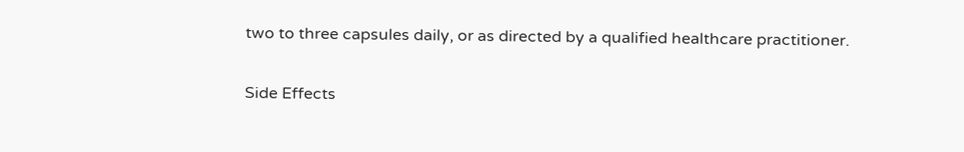two to three capsules daily, or as directed by a qualified healthcare practitioner.

Side Effects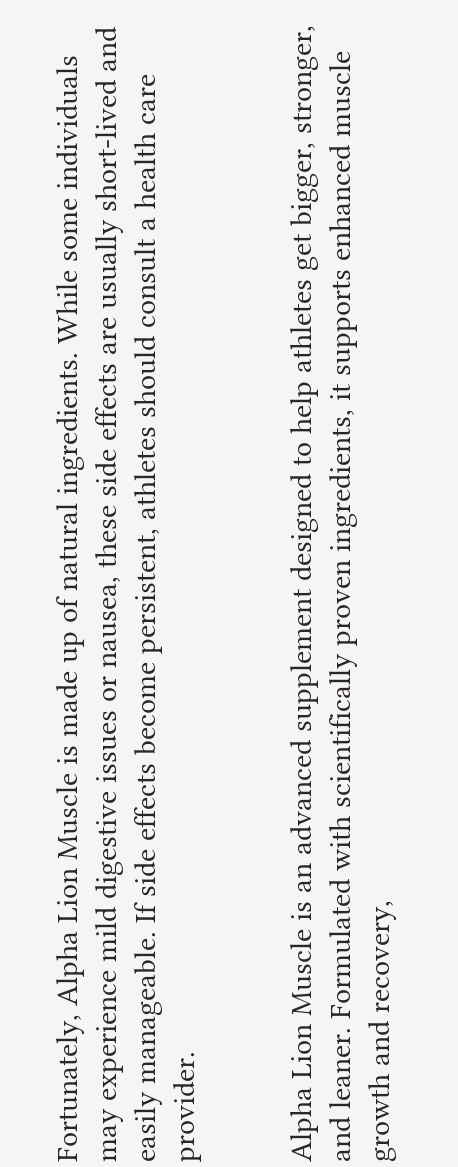Fortunately, Alpha Lion Muscle is made up of natural ingredients. While some individuals may experience mild digestive issues or nausea, these side effects are usually short-lived and easily manageable. If side effects become persistent, athletes should consult a health care provider.


Alpha Lion Muscle is an advanced supplement designed to help athletes get bigger, stronger, and leaner. Formulated with scientifically proven ingredients, it supports enhanced muscle growth and recovery,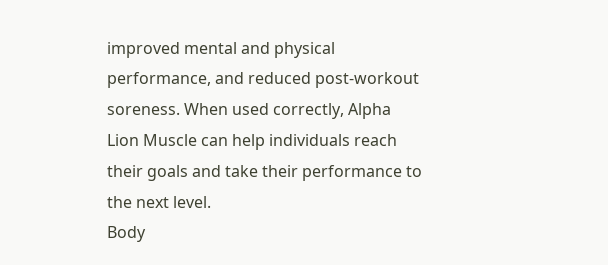improved mental and physical performance, and reduced post-workout soreness. When used correctly, Alpha Lion Muscle can help individuals reach their goals and take their performance to the next level.
Body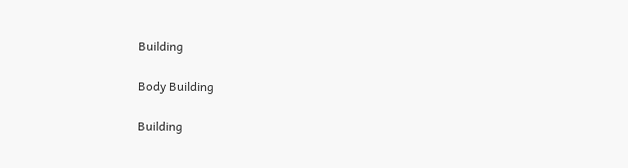Building

Body Building

Building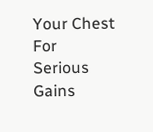Your Chest For Serious Gains